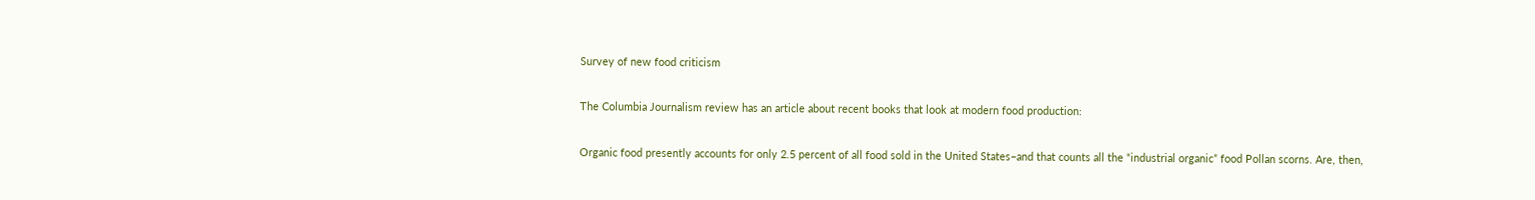Survey of new food criticism

The Columbia Journalism review has an article about recent books that look at modern food production:

Organic food presently accounts for only 2.5 percent of all food sold in the United States–and that counts all the “industrial organic” food Pollan scorns. Are, then,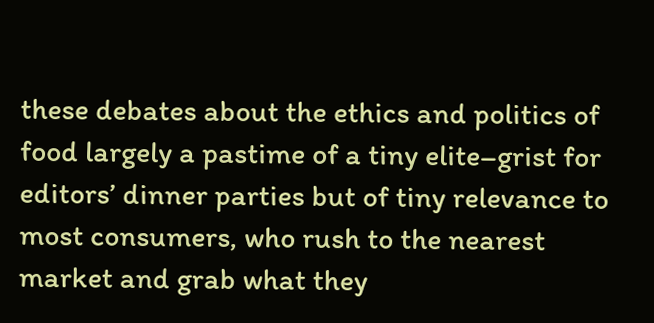these debates about the ethics and politics of food largely a pastime of a tiny elite–grist for editors’ dinner parties but of tiny relevance to most consumers, who rush to the nearest market and grab what they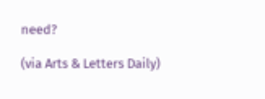need?

(via Arts & Letters Daily)